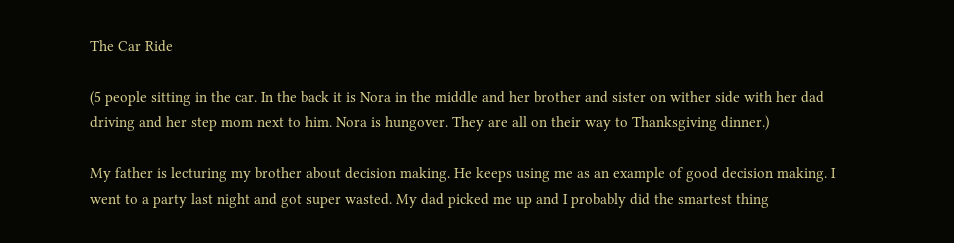The Car Ride

(5 people sitting in the car. In the back it is Nora in the middle and her brother and sister on wither side with her dad driving and her step mom next to him. Nora is hungover. They are all on their way to Thanksgiving dinner.)

My father is lecturing my brother about decision making. He keeps using me as an example of good decision making. I went to a party last night and got super wasted. My dad picked me up and I probably did the smartest thing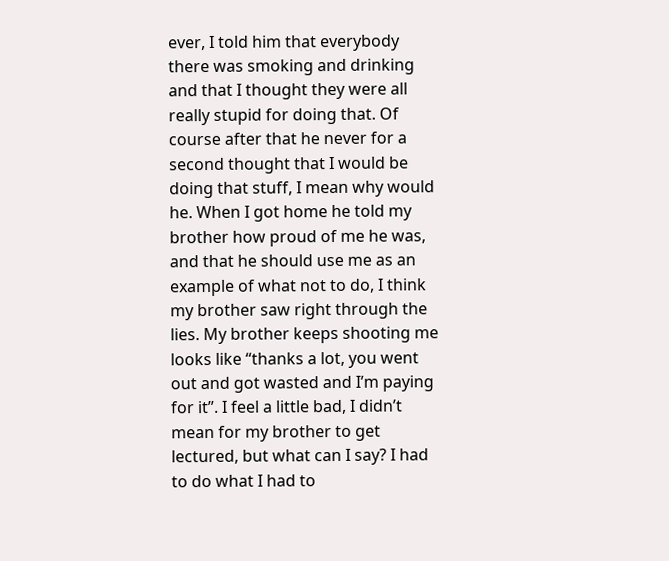ever, I told him that everybody there was smoking and drinking and that I thought they were all really stupid for doing that. Of course after that he never for a second thought that I would be doing that stuff, I mean why would he. When I got home he told my brother how proud of me he was, and that he should use me as an example of what not to do, I think my brother saw right through the lies. My brother keeps shooting me looks like “thanks a lot, you went out and got wasted and I’m paying for it”. I feel a little bad, I didn’t mean for my brother to get lectured, but what can I say? I had to do what I had to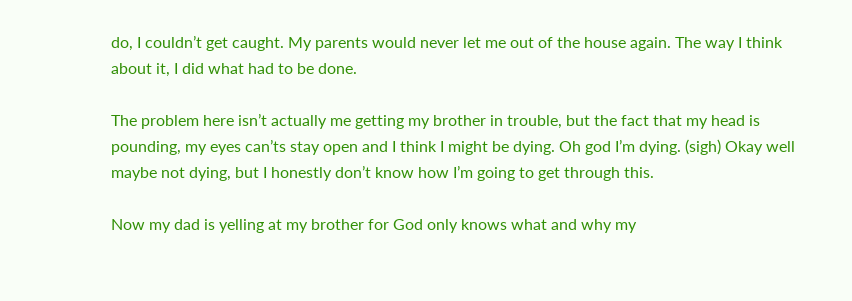do, I couldn’t get caught. My parents would never let me out of the house again. The way I think about it, I did what had to be done.

The problem here isn’t actually me getting my brother in trouble, but the fact that my head is pounding, my eyes can’ts stay open and I think I might be dying. Oh god I’m dying. (sigh) Okay well maybe not dying, but I honestly don’t know how I’m going to get through this.

Now my dad is yelling at my brother for God only knows what and why my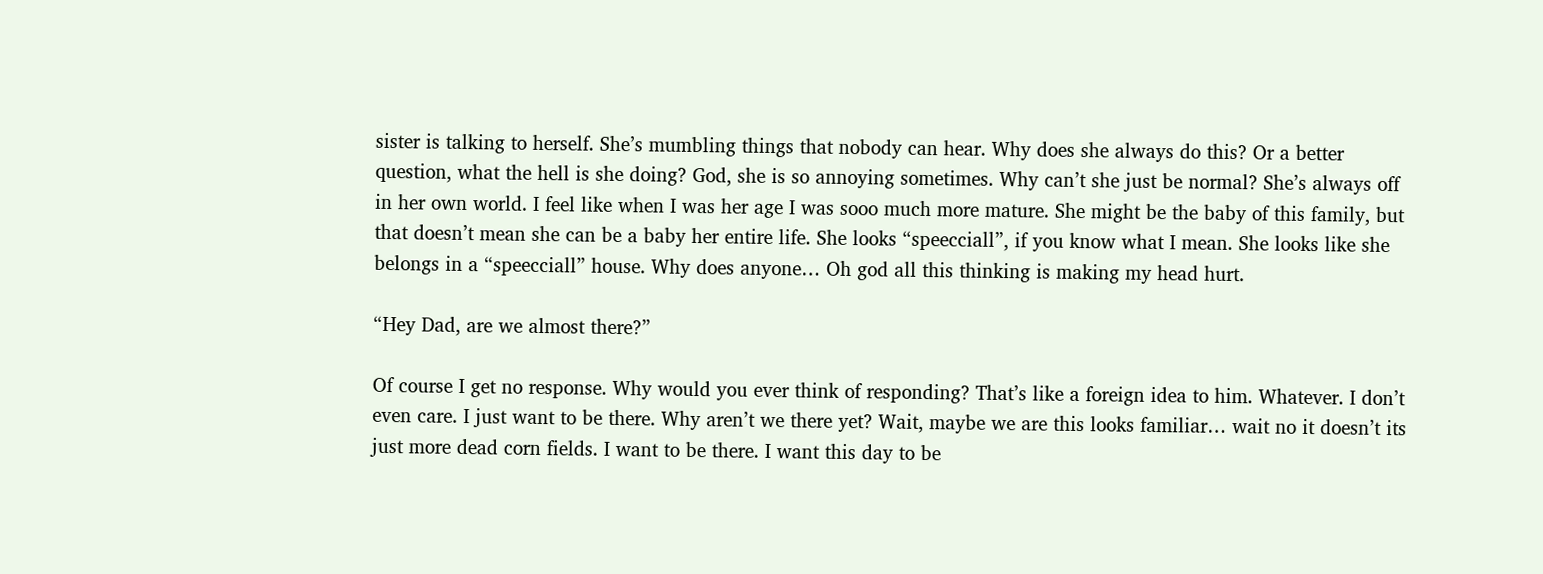sister is talking to herself. She’s mumbling things that nobody can hear. Why does she always do this? Or a better question, what the hell is she doing? God, she is so annoying sometimes. Why can’t she just be normal? She’s always off in her own world. I feel like when I was her age I was sooo much more mature. She might be the baby of this family, but that doesn’t mean she can be a baby her entire life. She looks “speecciall”, if you know what I mean. She looks like she belongs in a “speecciall” house. Why does anyone… Oh god all this thinking is making my head hurt.

“Hey Dad, are we almost there?”

Of course I get no response. Why would you ever think of responding? That’s like a foreign idea to him. Whatever. I don’t even care. I just want to be there. Why aren’t we there yet? Wait, maybe we are this looks familiar… wait no it doesn’t its just more dead corn fields. I want to be there. I want this day to be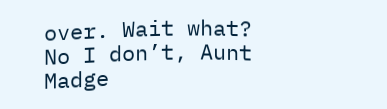over. Wait what? No I don’t, Aunt Madge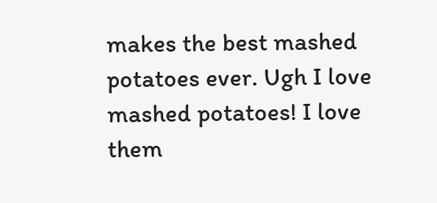makes the best mashed potatoes ever. Ugh I love mashed potatoes! I love them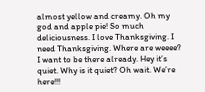almost yellow and creamy. Oh my god and apple pie! So much deliciousness. I love Thanksgiving. I need Thanksgiving. Where are weeee? I want to be there already. Hey it’s quiet. Why is it quiet? Oh wait. We’re here!!!